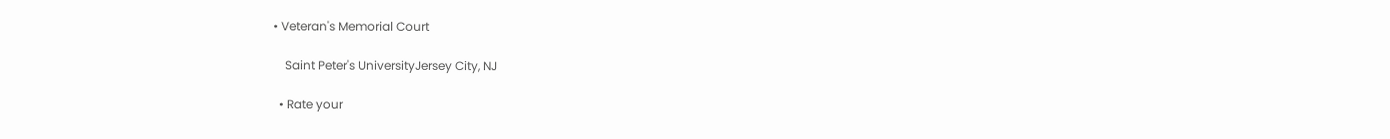• Veteran's Memorial Court

    Saint Peter's UniversityJersey City, NJ

  • Rate your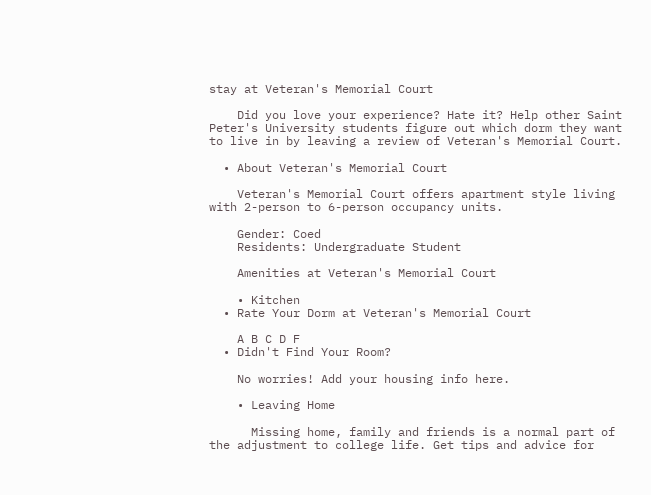stay at Veteran's Memorial Court

    Did you love your experience? Hate it? Help other Saint Peter's University students figure out which dorm they want to live in by leaving a review of Veteran's Memorial Court.

  • About Veteran's Memorial Court

    Veteran's Memorial Court offers apartment style living with 2-person to 6-person occupancy units.

    Gender: Coed
    Residents: Undergraduate Student

    Amenities at Veteran's Memorial Court

    • Kitchen
  • Rate Your Dorm at Veteran's Memorial Court

    A B C D F
  • Didn't Find Your Room?

    No worries! Add your housing info here.

    • Leaving Home

      Missing home, family and friends is a normal part of the adjustment to college life. Get tips and advice for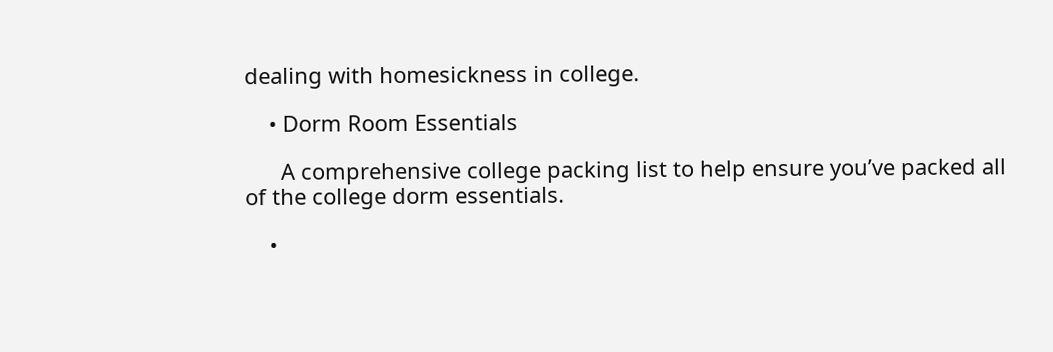dealing with homesickness in college.

    • Dorm Room Essentials

      A comprehensive college packing list to help ensure you’ve packed all of the college dorm essentials.

    •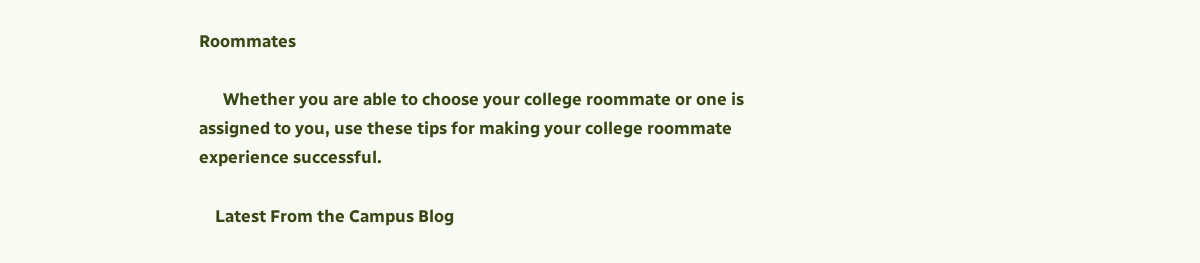Roommates

      Whether you are able to choose your college roommate or one is assigned to you, use these tips for making your college roommate experience successful.

    Latest From the Campus Blog